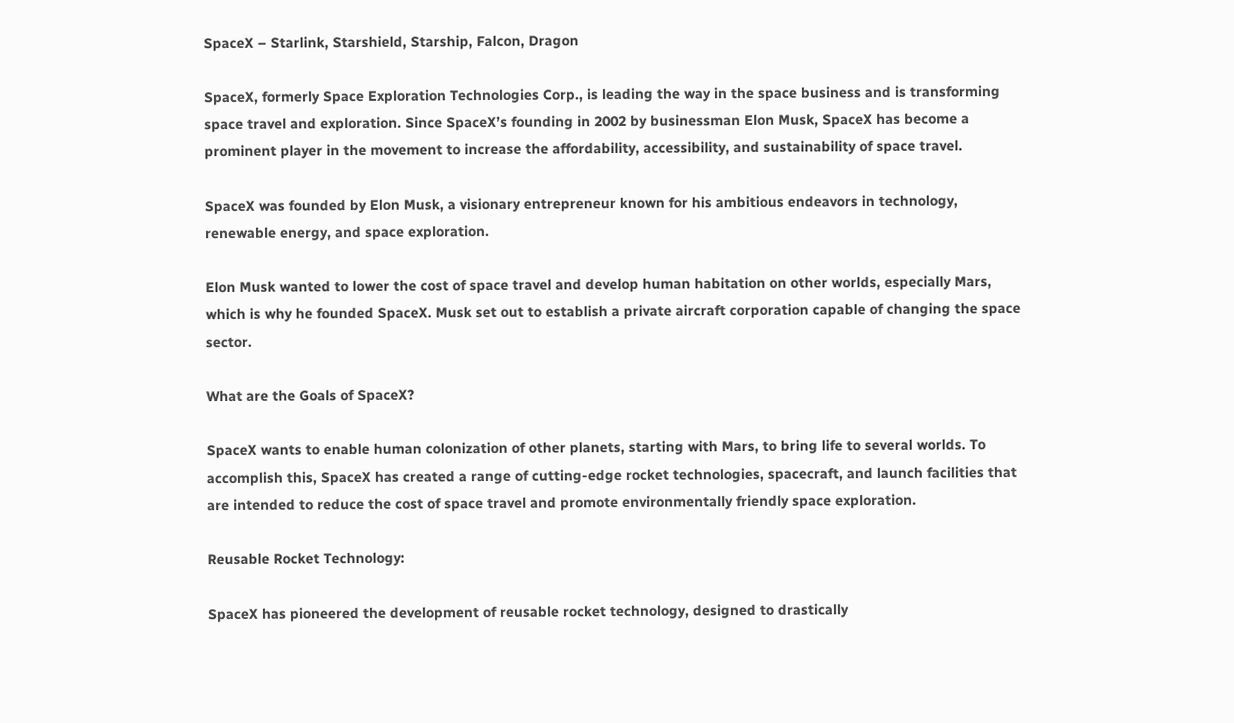SpaceX – Starlink, Starshield, Starship, Falcon, Dragon

SpaceX, formerly Space Exploration Technologies Corp., is leading the way in the space business and is transforming space travel and exploration. Since SpaceX’s founding in 2002 by businessman Elon Musk, SpaceX has become a prominent player in the movement to increase the affordability, accessibility, and sustainability of space travel.

SpaceX was founded by Elon Musk, a visionary entrepreneur known for his ambitious endeavors in technology, renewable energy, and space exploration.

Elon Musk wanted to lower the cost of space travel and develop human habitation on other worlds, especially Mars, which is why he founded SpaceX. Musk set out to establish a private aircraft corporation capable of changing the space sector.

What are the Goals of SpaceX?

SpaceX wants to enable human colonization of other planets, starting with Mars, to bring life to several worlds. To accomplish this, SpaceX has created a range of cutting-edge rocket technologies, spacecraft, and launch facilities that are intended to reduce the cost of space travel and promote environmentally friendly space exploration.

Reusable Rocket Technology:

SpaceX has pioneered the development of reusable rocket technology, designed to drastically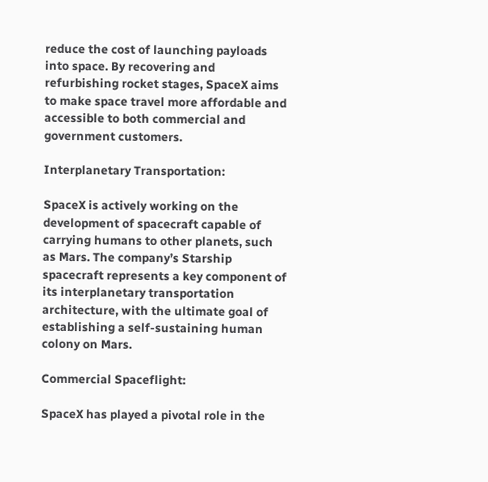reduce the cost of launching payloads into space. By recovering and refurbishing rocket stages, SpaceX aims to make space travel more affordable and accessible to both commercial and government customers.

Interplanetary Transportation:

SpaceX is actively working on the development of spacecraft capable of carrying humans to other planets, such as Mars. The company’s Starship spacecraft represents a key component of its interplanetary transportation architecture, with the ultimate goal of establishing a self-sustaining human colony on Mars.

Commercial Spaceflight:

SpaceX has played a pivotal role in the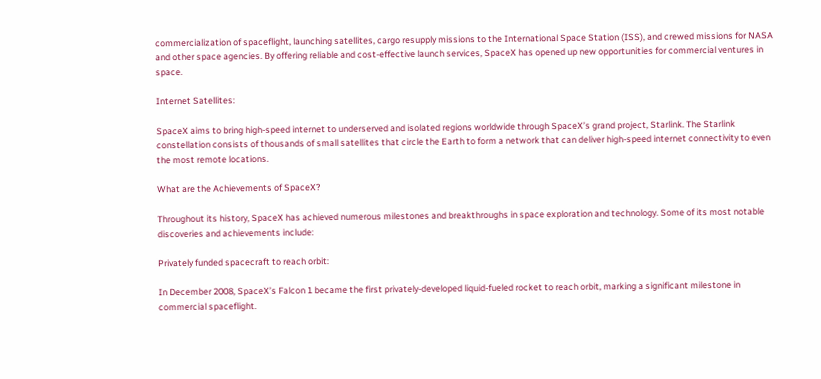commercialization of spaceflight, launching satellites, cargo resupply missions to the International Space Station (ISS), and crewed missions for NASA and other space agencies. By offering reliable and cost-effective launch services, SpaceX has opened up new opportunities for commercial ventures in space.

Internet Satellites:

SpaceX aims to bring high-speed internet to underserved and isolated regions worldwide through SpaceX’s grand project, Starlink. The Starlink constellation consists of thousands of small satellites that circle the Earth to form a network that can deliver high-speed internet connectivity to even the most remote locations.

What are the Achievements of SpaceX?

Throughout its history, SpaceX has achieved numerous milestones and breakthroughs in space exploration and technology. Some of its most notable discoveries and achievements include:

Privately funded spacecraft to reach orbit:

In December 2008, SpaceX’s Falcon 1 became the first privately-developed liquid-fueled rocket to reach orbit, marking a significant milestone in commercial spaceflight.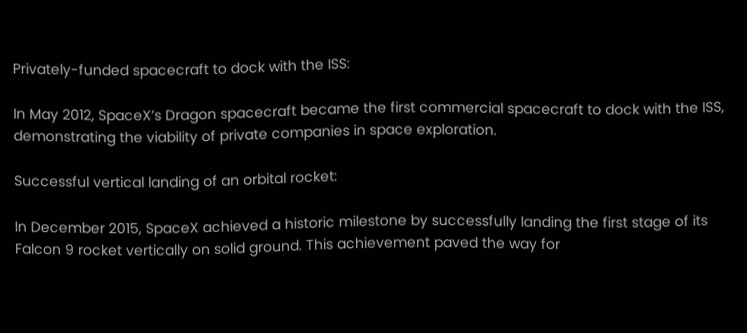Privately-funded spacecraft to dock with the ISS:

In May 2012, SpaceX’s Dragon spacecraft became the first commercial spacecraft to dock with the ISS, demonstrating the viability of private companies in space exploration.

Successful vertical landing of an orbital rocket:

In December 2015, SpaceX achieved a historic milestone by successfully landing the first stage of its Falcon 9 rocket vertically on solid ground. This achievement paved the way for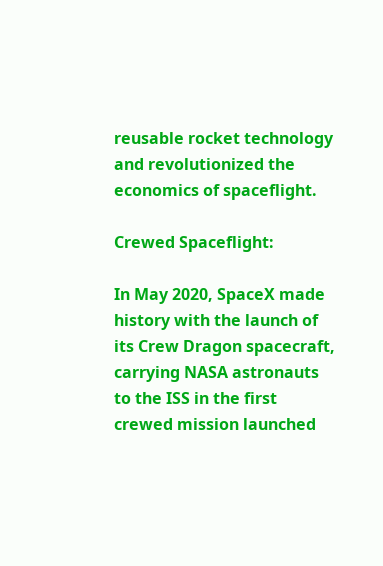reusable rocket technology and revolutionized the economics of spaceflight.

Crewed Spaceflight:

In May 2020, SpaceX made history with the launch of its Crew Dragon spacecraft, carrying NASA astronauts to the ISS in the first crewed mission launched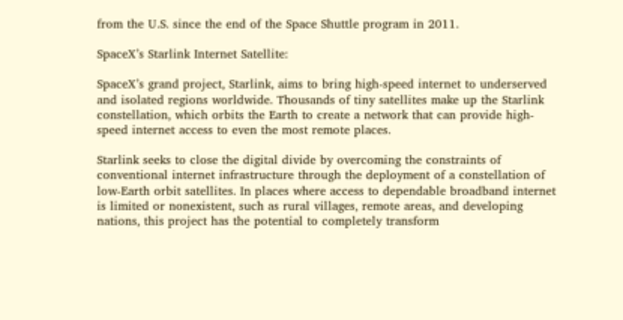from the U.S. since the end of the Space Shuttle program in 2011.

SpaceX’s Starlink Internet Satellite:

SpaceX’s grand project, Starlink, aims to bring high-speed internet to underserved and isolated regions worldwide. Thousands of tiny satellites make up the Starlink constellation, which orbits the Earth to create a network that can provide high-speed internet access to even the most remote places.

Starlink seeks to close the digital divide by overcoming the constraints of conventional internet infrastructure through the deployment of a constellation of low-Earth orbit satellites. In places where access to dependable broadband internet is limited or nonexistent, such as rural villages, remote areas, and developing nations, this project has the potential to completely transform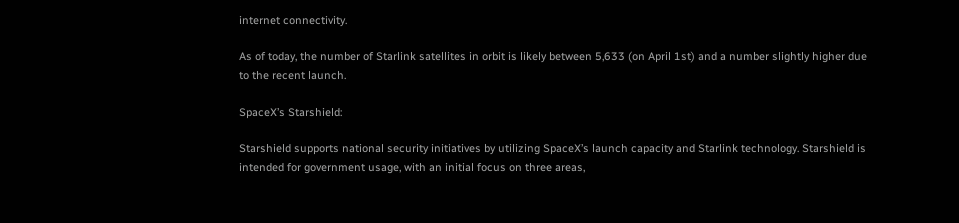internet connectivity.

As of today, the number of Starlink satellites in orbit is likely between 5,633 (on April 1st) and a number slightly higher due to the recent launch.

SpaceX’s Starshield:

Starshield supports national security initiatives by utilizing SpaceX’s launch capacity and Starlink technology. Starshield is intended for government usage, with an initial focus on three areas,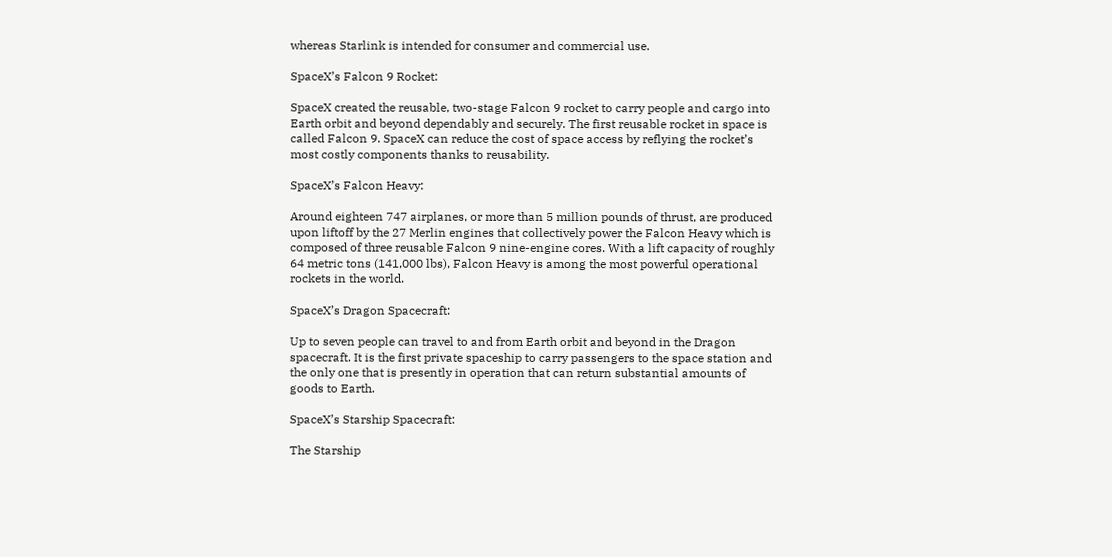whereas Starlink is intended for consumer and commercial use.

SpaceX’s Falcon 9 Rocket:

SpaceX created the reusable, two-stage Falcon 9 rocket to carry people and cargo into Earth orbit and beyond dependably and securely. The first reusable rocket in space is called Falcon 9. SpaceX can reduce the cost of space access by reflying the rocket’s most costly components thanks to reusability.

SpaceX’s Falcon Heavy:

Around eighteen 747 airplanes, or more than 5 million pounds of thrust, are produced upon liftoff by the 27 Merlin engines that collectively power the Falcon Heavy which is composed of three reusable Falcon 9 nine-engine cores. With a lift capacity of roughly 64 metric tons (141,000 lbs), Falcon Heavy is among the most powerful operational rockets in the world.

SpaceX’s Dragon Spacecraft:

Up to seven people can travel to and from Earth orbit and beyond in the Dragon spacecraft. It is the first private spaceship to carry passengers to the space station and the only one that is presently in operation that can return substantial amounts of goods to Earth.

SpaceX’s Starship Spacecraft:

The Starship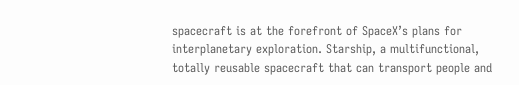spacecraft is at the forefront of SpaceX’s plans for interplanetary exploration. Starship, a multifunctional, totally reusable spacecraft that can transport people and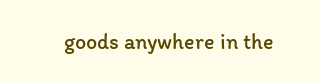goods anywhere in the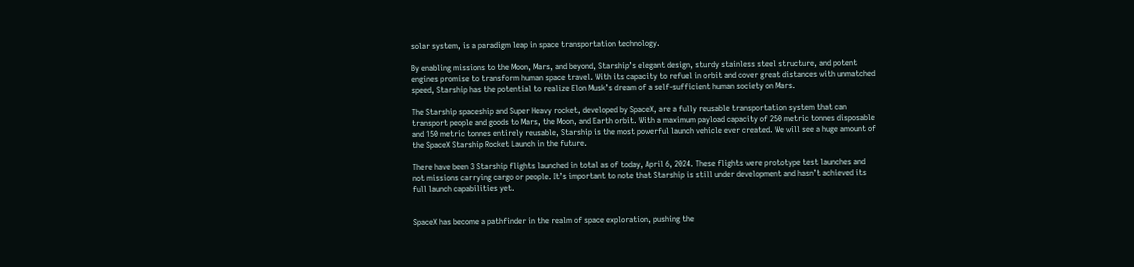solar system, is a paradigm leap in space transportation technology.

By enabling missions to the Moon, Mars, and beyond, Starship’s elegant design, sturdy stainless steel structure, and potent engines promise to transform human space travel. With its capacity to refuel in orbit and cover great distances with unmatched speed, Starship has the potential to realize Elon Musk’s dream of a self-sufficient human society on Mars.

The Starship spaceship and Super Heavy rocket, developed by SpaceX, are a fully reusable transportation system that can transport people and goods to Mars, the Moon, and Earth orbit. With a maximum payload capacity of 250 metric tonnes disposable and 150 metric tonnes entirely reusable, Starship is the most powerful launch vehicle ever created. We will see a huge amount of the SpaceX Starship Rocket Launch in the future.

There have been 3 Starship flights launched in total as of today, April 6, 2024. These flights were prototype test launches and not missions carrying cargo or people. It’s important to note that Starship is still under development and hasn’t achieved its full launch capabilities yet.


SpaceX has become a pathfinder in the realm of space exploration, pushing the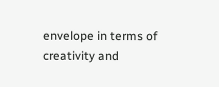envelope in terms of creativity and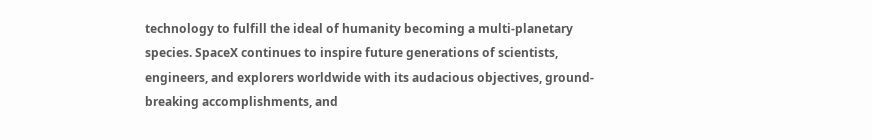technology to fulfill the ideal of humanity becoming a multi-planetary species. SpaceX continues to inspire future generations of scientists, engineers, and explorers worldwide with its audacious objectives, ground-breaking accomplishments, and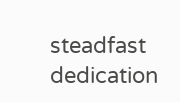steadfast dedication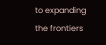to expanding the frontiers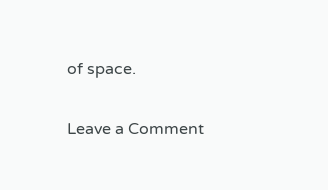of space.

Leave a Comment